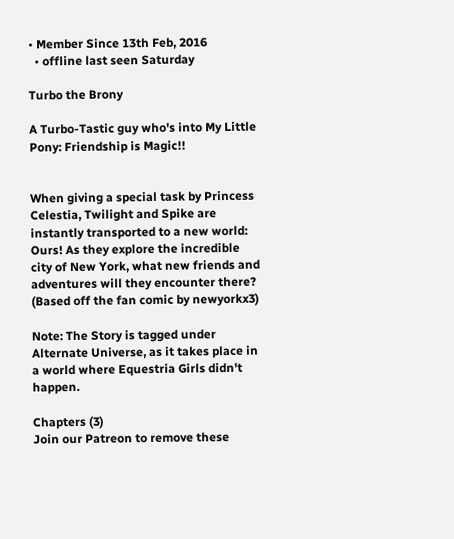• Member Since 13th Feb, 2016
  • offline last seen Saturday

Turbo the Brony

A Turbo-Tastic guy who's into My Little Pony: Friendship is Magic!!


When giving a special task by Princess Celestia, Twilight and Spike are instantly transported to a new world: Ours! As they explore the incredible city of New York, what new friends and adventures will they encounter there? (Based off the fan comic by newyorkx3)

Note: The Story is tagged under Alternate Universe, as it takes place in a world where Equestria Girls didn't happen.

Chapters (3)
Join our Patreon to remove these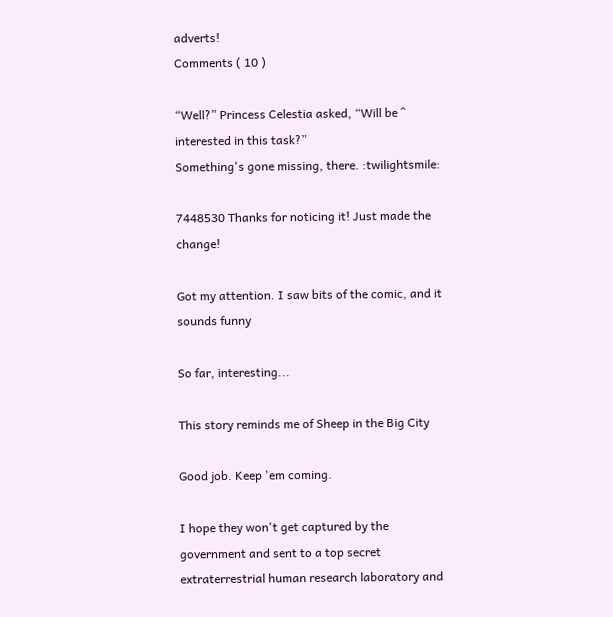adverts!
Comments ( 10 )

“Well?” Princess Celestia asked, “Will be ^ interested in this task?”
Something's gone missing, there. :twilightsmile:

7448530 Thanks for noticing it! Just made the change!

Got my attention. I saw bits of the comic, and it sounds funny

So far, interesting...

This story reminds me of Sheep in the Big City

Good job. Keep 'em coming.

I hope they won't get captured by the government and sent to a top secret extraterrestrial human research laboratory and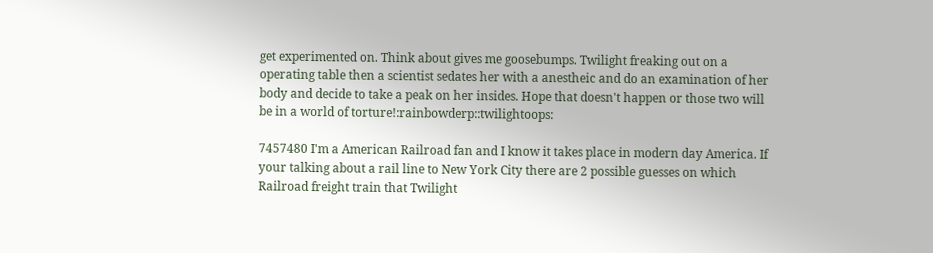get experimented on. Think about gives me goosebumps. Twilight freaking out on a operating table then a scientist sedates her with a anestheic and do an examination of her body and decide to take a peak on her insides. Hope that doesn't happen or those two will be in a world of torture!:rainbowderp::twilightoops:

7457480 I'm a American Railroad fan and I know it takes place in modern day America. If your talking about a rail line to New York City there are 2 possible guesses on which Railroad freight train that Twilight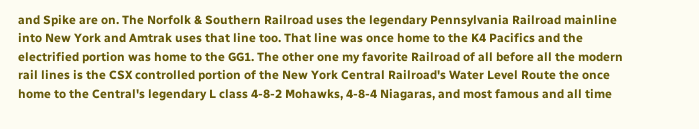and Spike are on. The Norfolk & Southern Railroad uses the legendary Pennsylvania Railroad mainline into New York and Amtrak uses that line too. That line was once home to the K4 Pacifics and the electrified portion was home to the GG1. The other one my favorite Railroad of all before all the modern rail lines is the CSX controlled portion of the New York Central Railroad's Water Level Route the once home to the Central's legendary L class 4-8-2 Mohawks, 4-8-4 Niagaras, and most famous and all time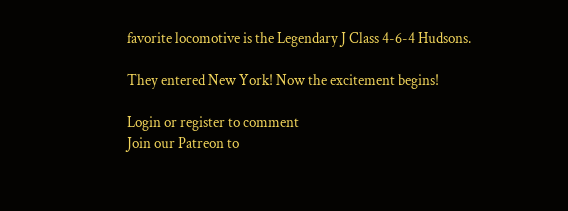favorite locomotive is the Legendary J Class 4-6-4 Hudsons.

They entered New York! Now the excitement begins!

Login or register to comment
Join our Patreon to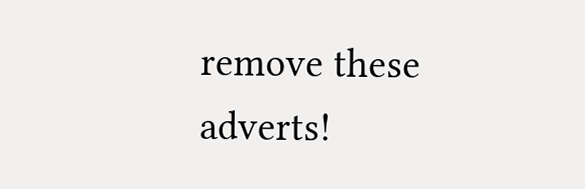remove these adverts!